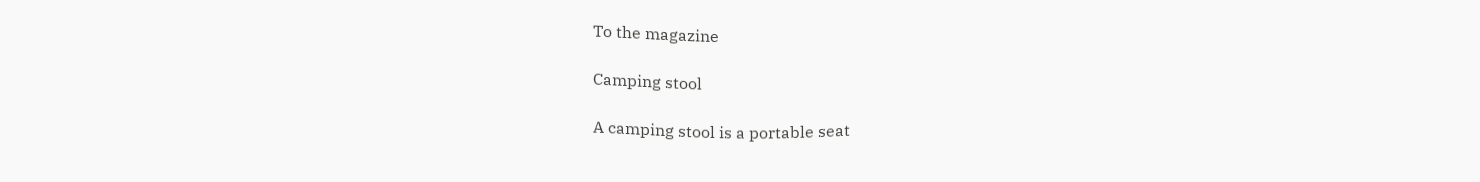To the magazine

Camping stool

A camping stool is a portable seat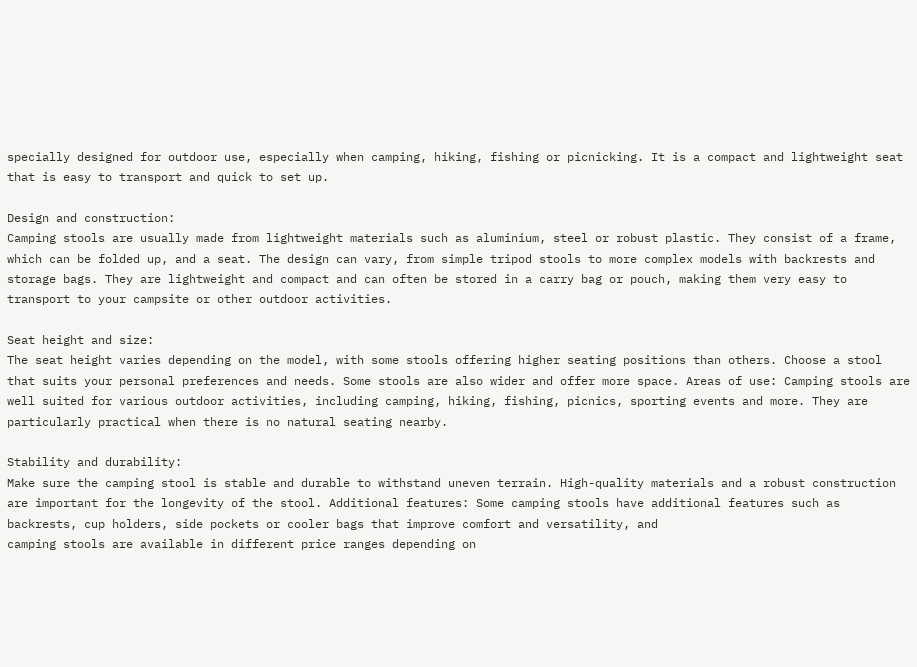specially designed for outdoor use, especially when camping, hiking, fishing or picnicking. It is a compact and lightweight seat that is easy to transport and quick to set up.

Design and construction:
Camping stools are usually made from lightweight materials such as aluminium, steel or robust plastic. They consist of a frame, which can be folded up, and a seat. The design can vary, from simple tripod stools to more complex models with backrests and storage bags. They are lightweight and compact and can often be stored in a carry bag or pouch, making them very easy to transport to your campsite or other outdoor activities.

Seat height and size:
The seat height varies depending on the model, with some stools offering higher seating positions than others. Choose a stool that suits your personal preferences and needs. Some stools are also wider and offer more space. Areas of use: Camping stools are well suited for various outdoor activities, including camping, hiking, fishing, picnics, sporting events and more. They are particularly practical when there is no natural seating nearby.

Stability and durability:
Make sure the camping stool is stable and durable to withstand uneven terrain. High-quality materials and a robust construction are important for the longevity of the stool. Additional features: Some camping stools have additional features such as backrests, cup holders, side pockets or cooler bags that improve comfort and versatility, and
camping stools are available in different price ranges depending on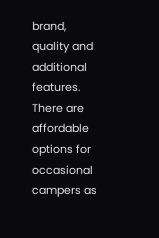brand, quality and additional features. There are affordable options for occasional campers as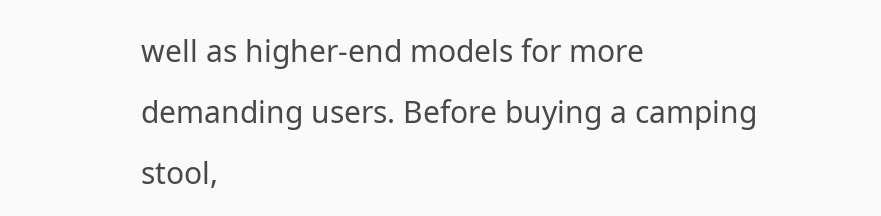well as higher-end models for more demanding users. Before buying a camping stool,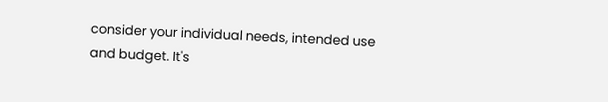consider your individual needs, intended use and budget. It's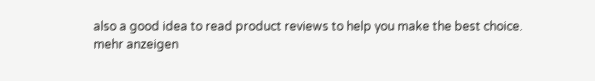also a good idea to read product reviews to help you make the best choice.
mehr anzeigen